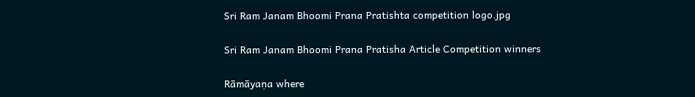Sri Ram Janam Bhoomi Prana Pratishta competition logo.jpg

Sri Ram Janam Bhoomi Prana Pratisha Article Competition winners

Rāmāyaṇa where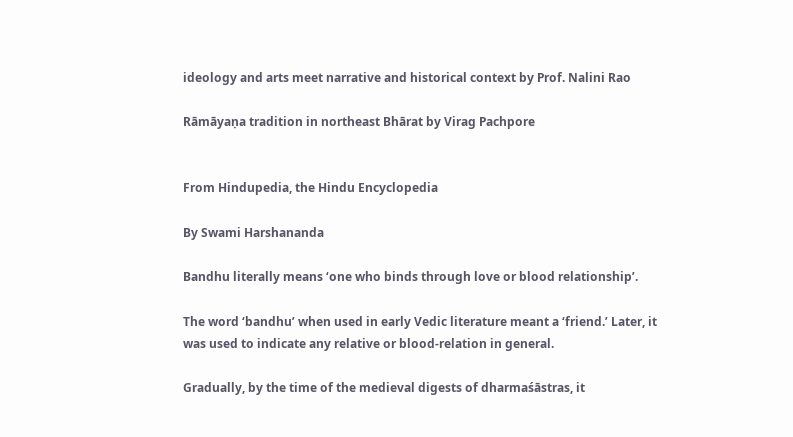ideology and arts meet narrative and historical context by Prof. Nalini Rao

Rāmāyaṇa tradition in northeast Bhārat by Virag Pachpore


From Hindupedia, the Hindu Encyclopedia

By Swami Harshananda

Bandhu literally means ‘one who binds through love or blood relationship’.

The word ‘bandhu’ when used in early Vedic literature meant a ‘friend.’ Later, it was used to indicate any relative or blood-relation in general.

Gradually, by the time of the medieval digests of dharmaśāstras, it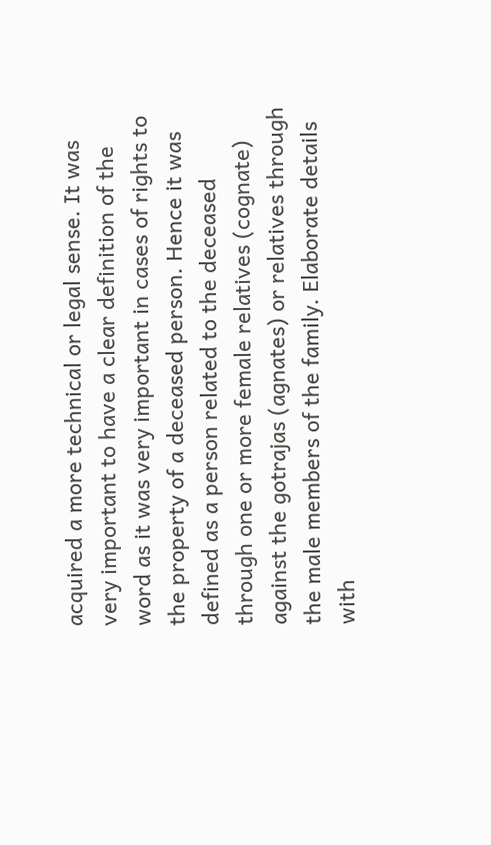acquired a more technical or legal sense. It was very important to have a clear definition of the word as it was very important in cases of rights to the property of a deceased person. Hence it was defined as a person related to the deceased through one or more female relatives (cognate) against the gotrajas (agnates) or relatives through the male members of the family. Elaborate details with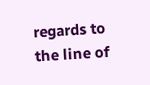regards to the line of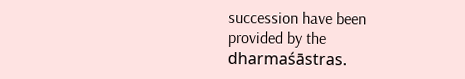succession have been provided by the dharmaśāstras.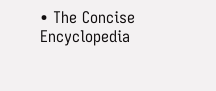• The Concise Encyclopedia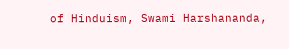of Hinduism, Swami Harshananda,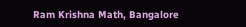Ram Krishna Math, Bangalore